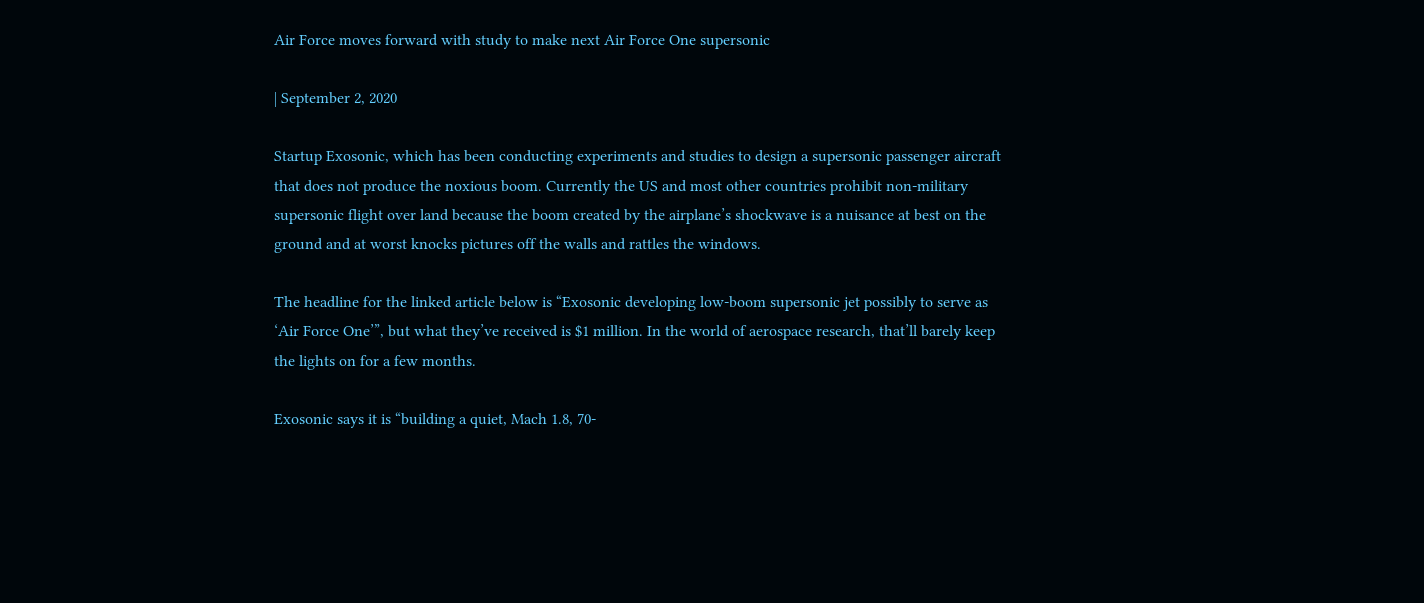Air Force moves forward with study to make next Air Force One supersonic

| September 2, 2020

Startup Exosonic, which has been conducting experiments and studies to design a supersonic passenger aircraft that does not produce the noxious boom. Currently the US and most other countries prohibit non-military supersonic flight over land because the boom created by the airplane’s shockwave is a nuisance at best on the ground and at worst knocks pictures off the walls and rattles the windows.

The headline for the linked article below is “Exosonic developing low-boom supersonic jet possibly to serve as ‘Air Force One’”, but what they’ve received is $1 million. In the world of aerospace research, that’ll barely keep the lights on for a few months.

Exosonic says it is “building a quiet, Mach 1.8, 70-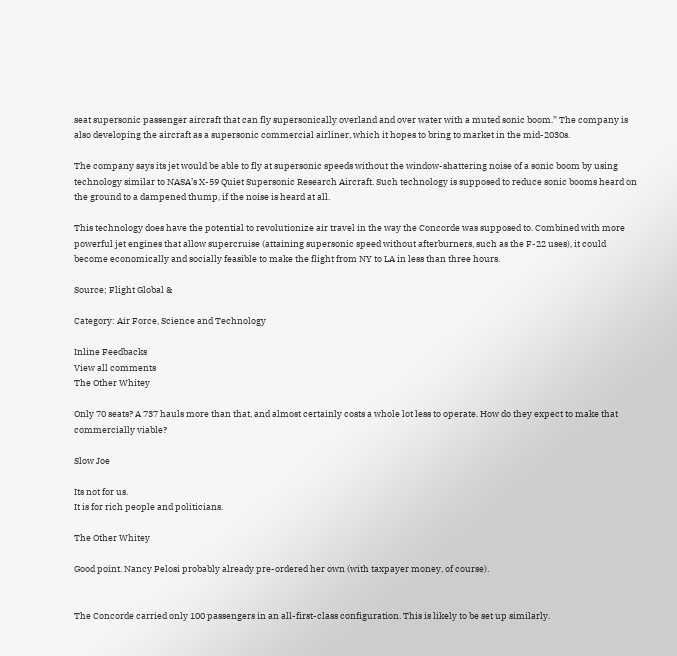seat supersonic passenger aircraft that can fly supersonically overland and over water with a muted sonic boom.” The company is also developing the aircraft as a supersonic commercial airliner, which it hopes to bring to market in the mid-2030s.

The company says its jet would be able to fly at supersonic speeds without the window-shattering noise of a sonic boom by using technology similar to NASA’s X-59 Quiet Supersonic Research Aircraft. Such technology is supposed to reduce sonic booms heard on the ground to a dampened thump, if the noise is heard at all.

This technology does have the potential to revolutionize air travel in the way the Concorde was supposed to. Combined with more powerful jet engines that allow supercruise (attaining supersonic speed without afterburners, such as the F-22 uses), it could become economically and socially feasible to make the flight from NY to LA in less than three hours.

Source; Flight Global &

Category: Air Force, Science and Technology

Inline Feedbacks
View all comments
The Other Whitey

Only 70 seats? A 737 hauls more than that, and almost certainly costs a whole lot less to operate. How do they expect to make that commercially viable?

Slow Joe

Its not for us.
It is for rich people and politicians.

The Other Whitey

Good point. Nancy Pelosi probably already pre-ordered her own (with taxpayer money, of course).


The Concorde carried only 100 passengers in an all-first-class configuration. This is likely to be set up similarly.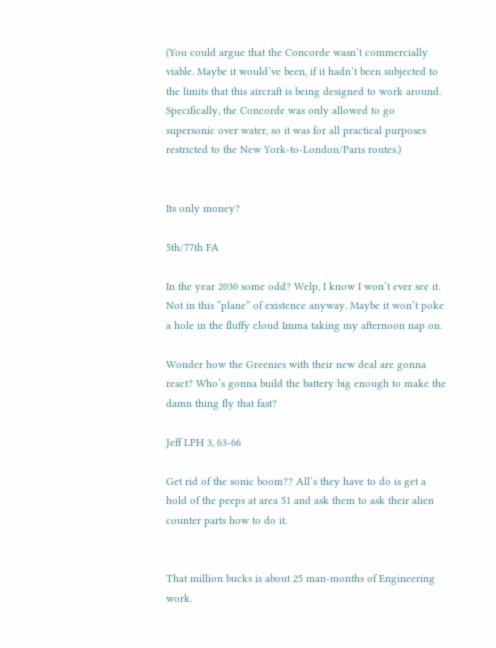(You could argue that the Concorde wasn’t commercially viable. Maybe it would’ve been, if it hadn’t been subjected to the limits that this aircraft is being designed to work around. Specifically, the Concorde was only allowed to go supersonic over water, so it was for all practical purposes restricted to the New York-to-London/Paris routes.)


Its only money?

5th/77th FA

In the year 2030 some odd? Welp, I know I won’t ever see it. Not in this “plane” of existence anyway. Maybe it won’t poke a hole in the fluffy cloud Imma taking my afternoon nap on.

Wonder how the Greenies with their new deal are gonna react? Who’s gonna build the battery big enough to make the damn thing fly that fast?

Jeff LPH 3, 63-66

Get rid of the sonic boom?? All’s they have to do is get a hold of the peeps at area 51 and ask them to ask their alien counter parts how to do it.


That million bucks is about 25 man-months of Engineering work.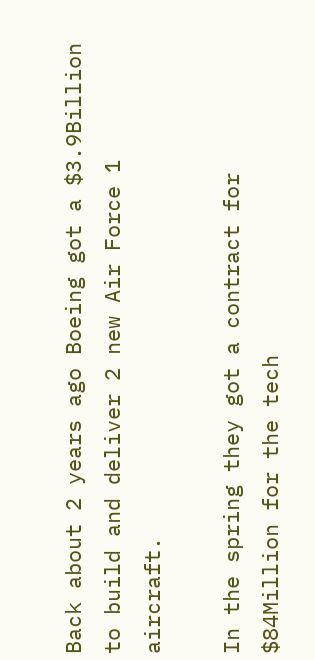Back about 2 years ago Boeing got a $3.9Billion to build and deliver 2 new Air Force 1 aircraft.

In the spring they got a contract for $84Million for the tech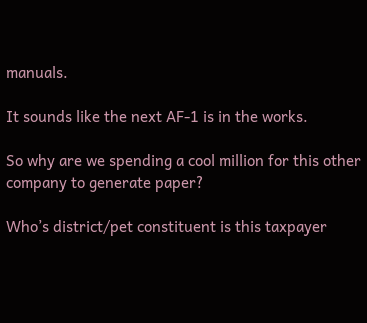manuals.

It sounds like the next AF-1 is in the works.

So why are we spending a cool million for this other company to generate paper?

Who’s district/pet constituent is this taxpayer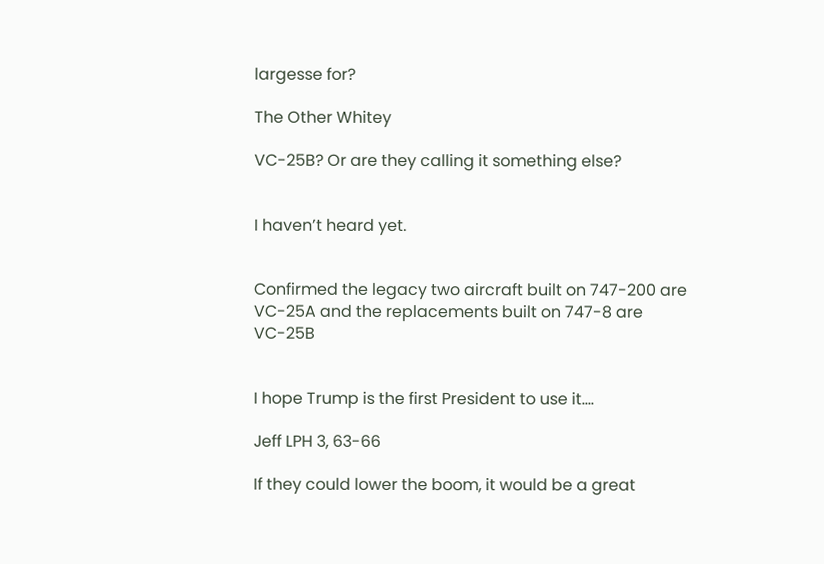largesse for?

The Other Whitey

VC-25B? Or are they calling it something else?


I haven’t heard yet.


Confirmed the legacy two aircraft built on 747-200 are VC-25A and the replacements built on 747-8 are VC-25B


I hope Trump is the first President to use it….

Jeff LPH 3, 63-66

If they could lower the boom, it would be a great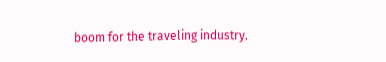boom for the traveling industry.